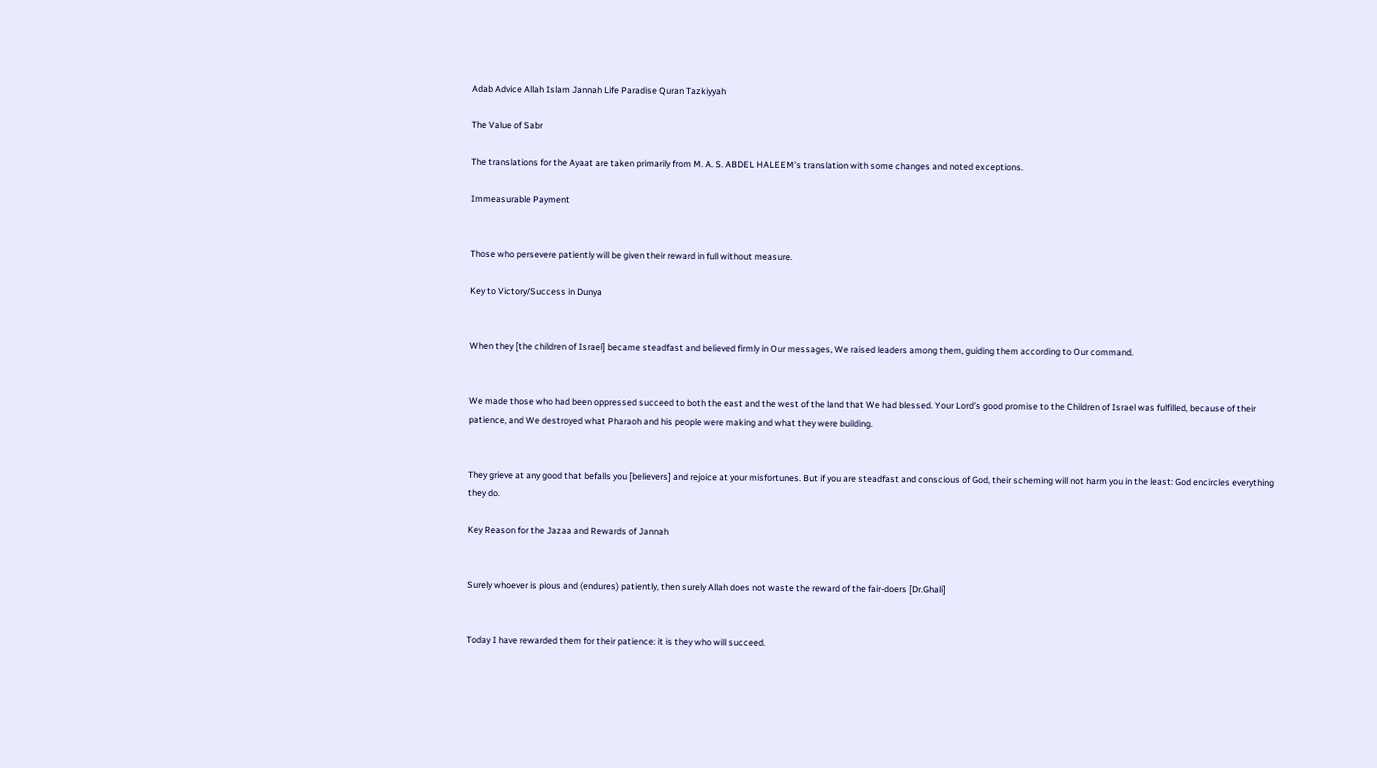Adab Advice Allah Islam Jannah Life Paradise Quran Tazkiyyah

The Value of Sabr

The translations for the Ayaat are taken primarily from M. A. S. ABDEL HALEEM’s translation with some changes and noted exceptions.

Immeasurable Payment


Those who persevere patiently will be given their reward in full without measure.

Key to Victory/Success in Dunya


When they [the children of Israel] became steadfast and believed firmly in Our messages, We raised leaders among them, guiding them according to Our command.


We made those who had been oppressed succeed to both the east and the west of the land that We had blessed. Your Lord’s good promise to the Children of Israel was fulfilled, because of their patience, and We destroyed what Pharaoh and his people were making and what they were building.


They grieve at any good that befalls you [believers] and rejoice at your misfortunes. But if you are steadfast and conscious of God, their scheming will not harm you in the least: God encircles everything they do.

Key Reason for the Jazaa and Rewards of Jannah


Surely whoever is pious and (endures) patiently, then surely Allah does not waste the reward of the fair-doers [Dr.Ghali]


Today I have rewarded them for their patience: it is they who will succeed.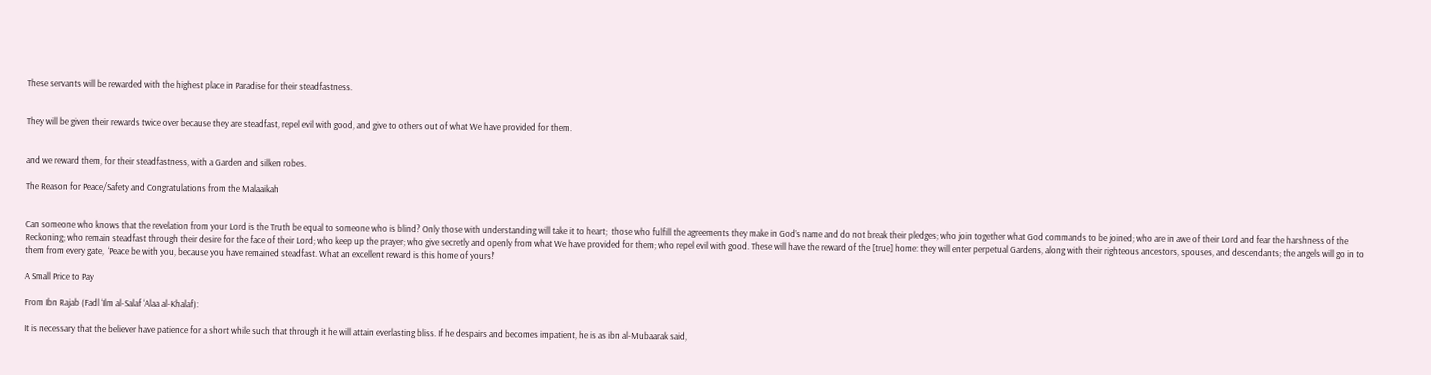These servants will be rewarded with the highest place in Paradise for their steadfastness.


They will be given their rewards twice over because they are steadfast, repel evil with good, and give to others out of what We have provided for them.


and we reward them, for their steadfastness, with a Garden and silken robes.

The Reason for Peace/Safety and Congratulations from the Malaaikah


Can someone who knows that the revelation from your Lord is the Truth be equal to someone who is blind? Only those with understanding will take it to heart;  those who fulfill the agreements they make in God’s name and do not break their pledges; who join together what God commands to be joined; who are in awe of their Lord and fear the harshness of the Reckoning; who remain steadfast through their desire for the face of their Lord; who keep up the prayer; who give secretly and openly from what We have provided for them; who repel evil with good. These will have the reward of the [true] home: they will enter perpetual Gardens, along with their righteous ancestors, spouses, and descendants; the angels will go in to them from every gate,  ‘Peace be with you, because you have remained steadfast. What an excellent reward is this home of yours!’

A Small Price to Pay

From Ibn Rajab (Fadl ‘Ilm al-Salaf ‘Alaa al-Khalaf):

It is necessary that the believer have patience for a short while such that through it he will attain everlasting bliss. If he despairs and becomes impatient, he is as ibn al-Mubaarak said,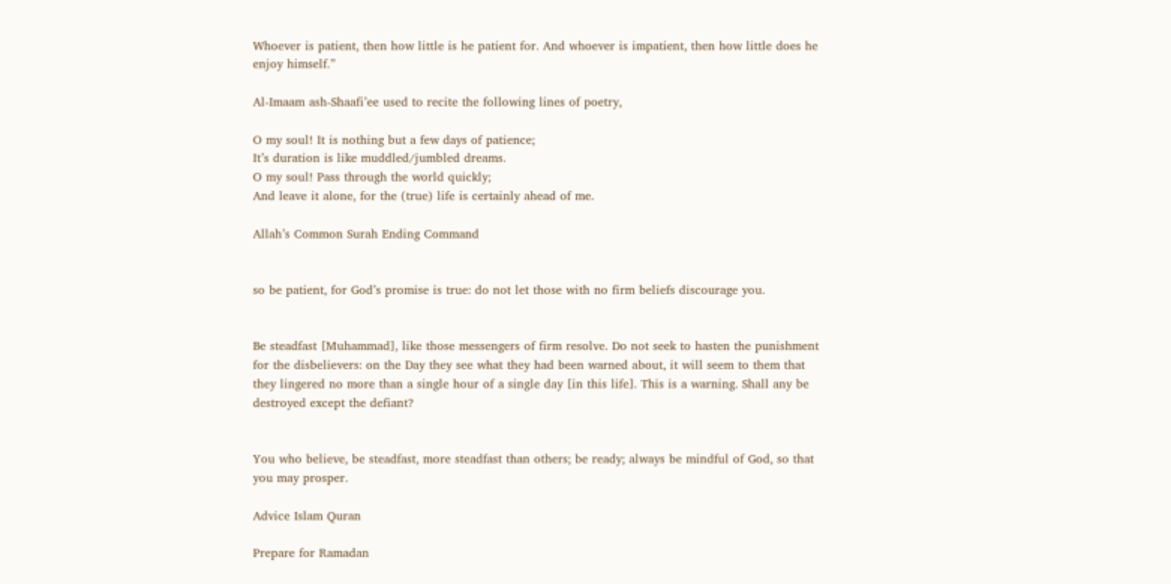Whoever is patient, then how little is he patient for. And whoever is impatient, then how little does he enjoy himself.”

Al-Imaam ash-Shaafi’ee used to recite the following lines of poetry,

O my soul! It is nothing but a few days of patience;
It’s duration is like muddled/jumbled dreams.
O my soul! Pass through the world quickly;
And leave it alone, for the (true) life is certainly ahead of me.

Allah’s Common Surah Ending Command


so be patient, for God’s promise is true: do not let those with no firm beliefs discourage you.


Be steadfast [Muhammad], like those messengers of firm resolve. Do not seek to hasten the punishment for the disbelievers: on the Day they see what they had been warned about, it will seem to them that they lingered no more than a single hour of a single day [in this life]. This is a warning. Shall any be destroyed except the defiant?


You who believe, be steadfast, more steadfast than others; be ready; always be mindful of God, so that you may prosper.

Advice Islam Quran

Prepare for Ramadan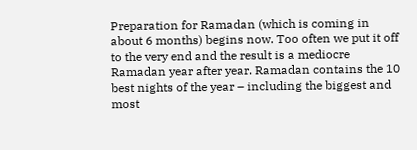Preparation for Ramadan (which is coming in about 6 months) begins now. Too often we put it off to the very end and the result is a mediocre Ramadan year after year. Ramadan contains the 10 best nights of the year – including the biggest and most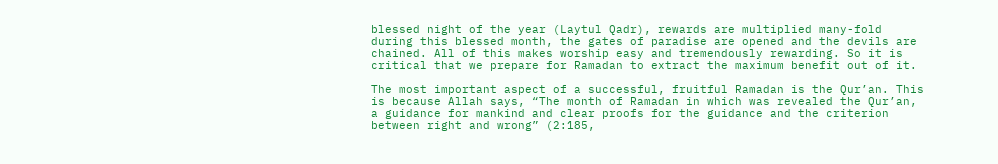blessed night of the year (Laytul Qadr), rewards are multiplied many-fold during this blessed month, the gates of paradise are opened and the devils are chained. All of this makes worship easy and tremendously rewarding. So it is critical that we prepare for Ramadan to extract the maximum benefit out of it.

The most important aspect of a successful, fruitful Ramadan is the Qur’an. This is because Allah says, “The month of Ramadan in which was revealed the Qur’an, a guidance for mankind and clear proofs for the guidance and the criterion between right and wrong” (2:185,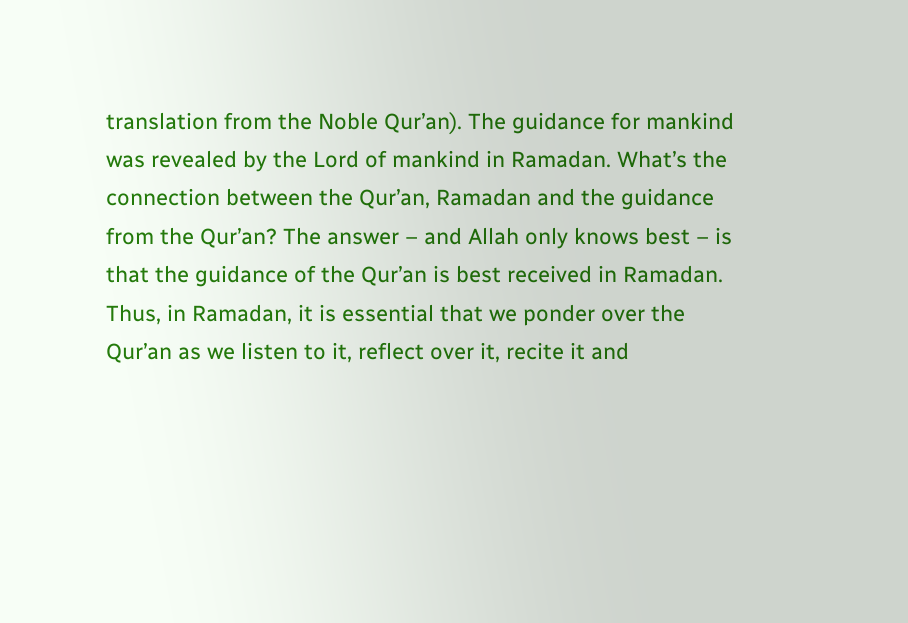translation from the Noble Qur’an). The guidance for mankind was revealed by the Lord of mankind in Ramadan. What’s the connection between the Qur’an, Ramadan and the guidance from the Qur’an? The answer – and Allah only knows best – is that the guidance of the Qur’an is best received in Ramadan. Thus, in Ramadan, it is essential that we ponder over the Qur’an as we listen to it, reflect over it, recite it and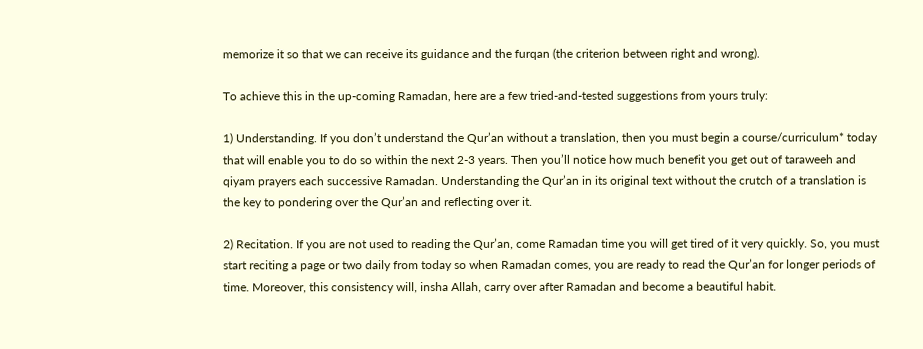memorize it so that we can receive its guidance and the furqan (the criterion between right and wrong).

To achieve this in the up-coming Ramadan, here are a few tried-and-tested suggestions from yours truly:

1) Understanding. If you don’t understand the Qur’an without a translation, then you must begin a course/curriculum* today that will enable you to do so within the next 2-3 years. Then you’ll notice how much benefit you get out of taraweeh and qiyam prayers each successive Ramadan. Understanding the Qur’an in its original text without the crutch of a translation is the key to pondering over the Qur’an and reflecting over it.

2) Recitation. If you are not used to reading the Qur’an, come Ramadan time you will get tired of it very quickly. So, you must start reciting a page or two daily from today so when Ramadan comes, you are ready to read the Qur’an for longer periods of time. Moreover, this consistency will, insha Allah, carry over after Ramadan and become a beautiful habit.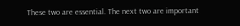These two are essential. The next two are important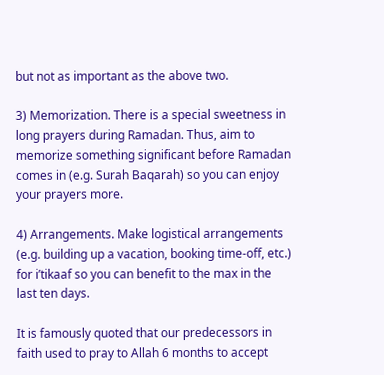but not as important as the above two.

3) Memorization. There is a special sweetness in long prayers during Ramadan. Thus, aim to memorize something significant before Ramadan comes in (e.g. Surah Baqarah) so you can enjoy your prayers more.

4) Arrangements. Make logistical arrangements (e.g. building up a vacation, booking time-off, etc.) for i’tikaaf so you can benefit to the max in the last ten days.

It is famously quoted that our predecessors in faith used to pray to Allah 6 months to accept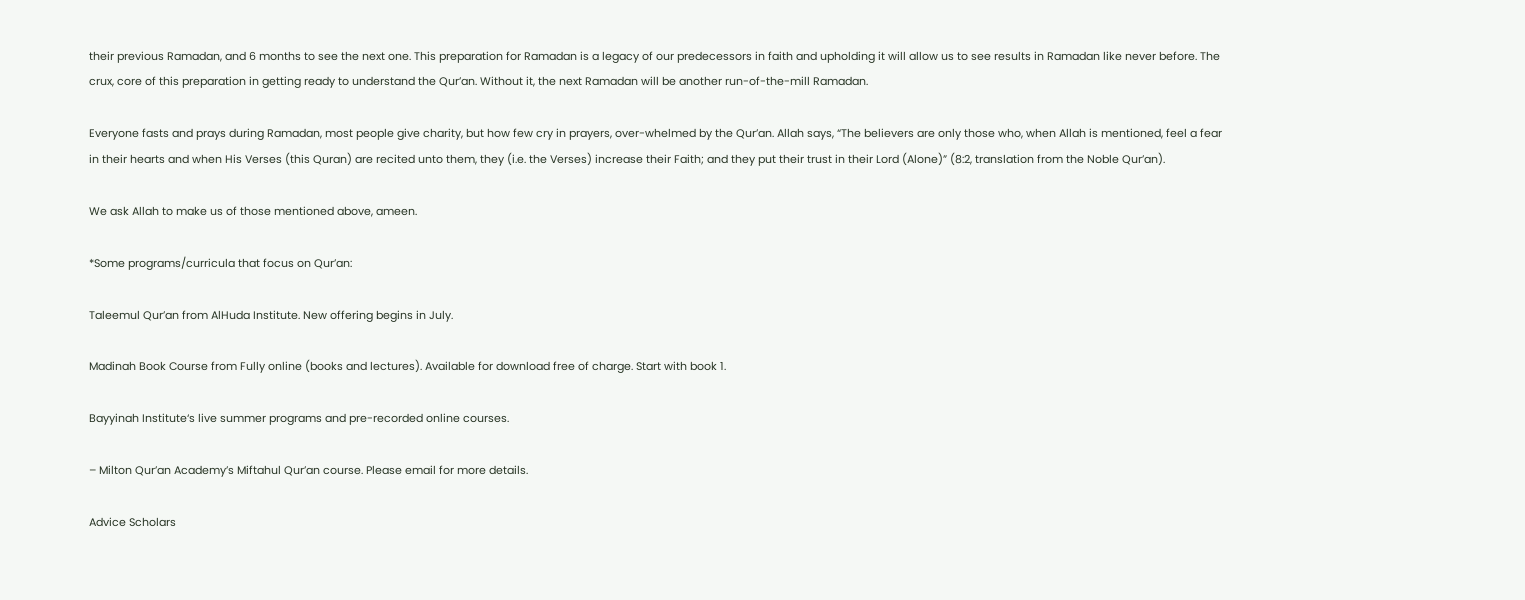their previous Ramadan, and 6 months to see the next one. This preparation for Ramadan is a legacy of our predecessors in faith and upholding it will allow us to see results in Ramadan like never before. The crux, core of this preparation in getting ready to understand the Qur’an. Without it, the next Ramadan will be another run-of-the-mill Ramadan.

Everyone fasts and prays during Ramadan, most people give charity, but how few cry in prayers, over-whelmed by the Qur’an. Allah says, “The believers are only those who, when Allah is mentioned, feel a fear in their hearts and when His Verses (this Quran) are recited unto them, they (i.e. the Verses) increase their Faith; and they put their trust in their Lord (Alone)” (8:2, translation from the Noble Qur’an).

We ask Allah to make us of those mentioned above, ameen.

*Some programs/curricula that focus on Qur’an:

Taleemul Qur’an from AlHuda Institute. New offering begins in July.

Madinah Book Course from Fully online (books and lectures). Available for download free of charge. Start with book 1.

Bayyinah Institute‘s live summer programs and pre-recorded online courses.

– Milton Qur’an Academy’s Miftahul Qur’an course. Please email for more details.

Advice Scholars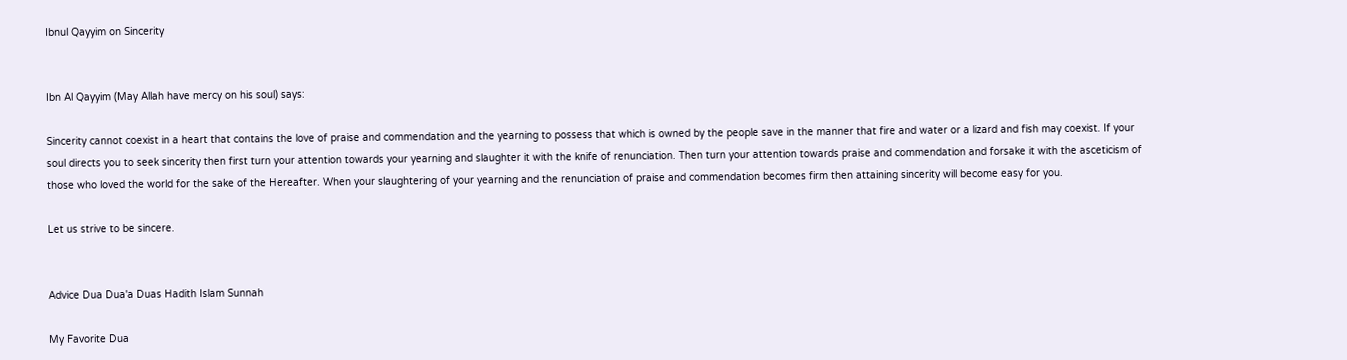Ibnul Qayyim on Sincerity


Ibn Al Qayyim (May Allah have mercy on his soul) says:

Sincerity cannot coexist in a heart that contains the love of praise and commendation and the yearning to possess that which is owned by the people save in the manner that fire and water or a lizard and fish may coexist. If your soul directs you to seek sincerity then first turn your attention towards your yearning and slaughter it with the knife of renunciation. Then turn your attention towards praise and commendation and forsake it with the asceticism of those who loved the world for the sake of the Hereafter. When your slaughtering of your yearning and the renunciation of praise and commendation becomes firm then attaining sincerity will become easy for you.

Let us strive to be sincere.


Advice Dua Dua'a Duas Hadith Islam Sunnah

My Favorite Dua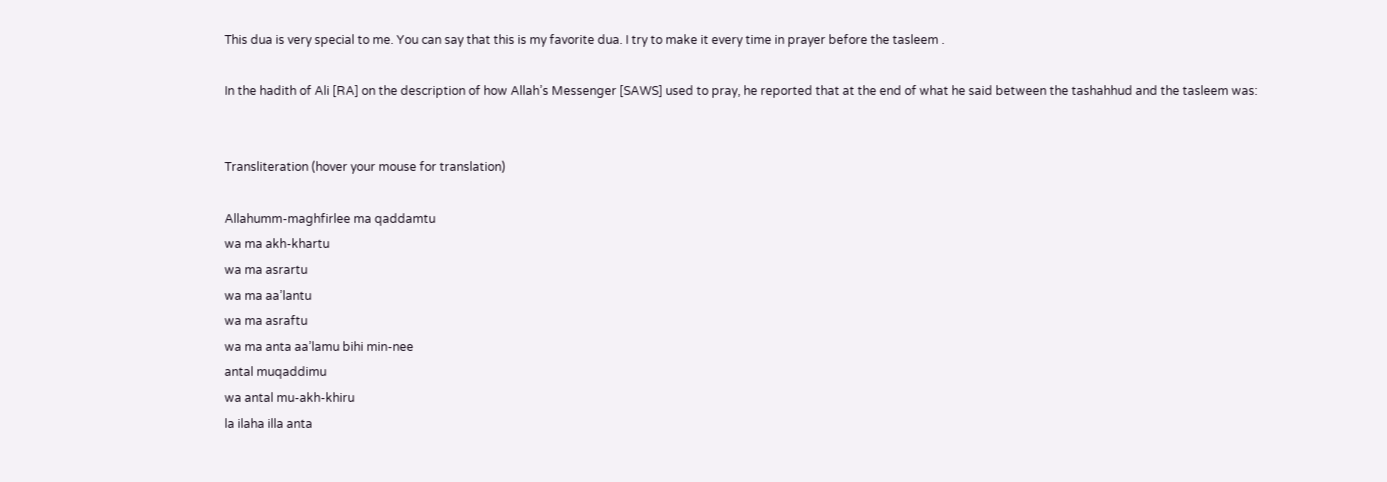This dua is very special to me. You can say that this is my favorite dua. I try to make it every time in prayer before the tasleem .

In the hadith of Ali [RA] on the description of how Allah’s Messenger [SAWS] used to pray, he reported that at the end of what he said between the tashahhud and the tasleem was:


Transliteration (hover your mouse for translation)

Allahumm-maghfirlee ma qaddamtu
wa ma akh-khartu
wa ma asrartu
wa ma aa’lantu
wa ma asraftu
wa ma anta aa’lamu bihi min-nee
antal muqaddimu
wa antal mu-akh-khiru
la ilaha illa anta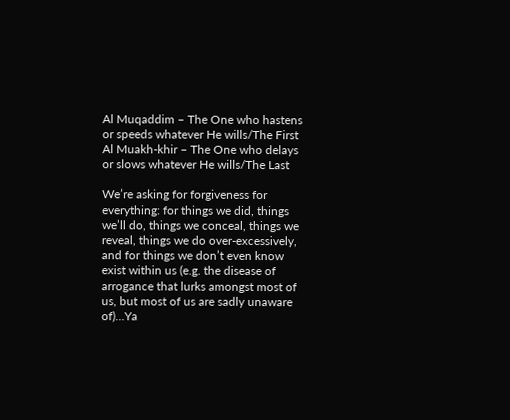Al Muqaddim – The One who hastens or speeds whatever He wills/The First
Al Muakh-khir – The One who delays or slows whatever He wills/The Last

We’re asking for forgiveness for everything: for things we did, things we’ll do, things we conceal, things we reveal, things we do over-excessively, and for things we don’t even know exist within us (e.g. the disease of arrogance that lurks amongst most of us, but most of us are sadly unaware of)…Ya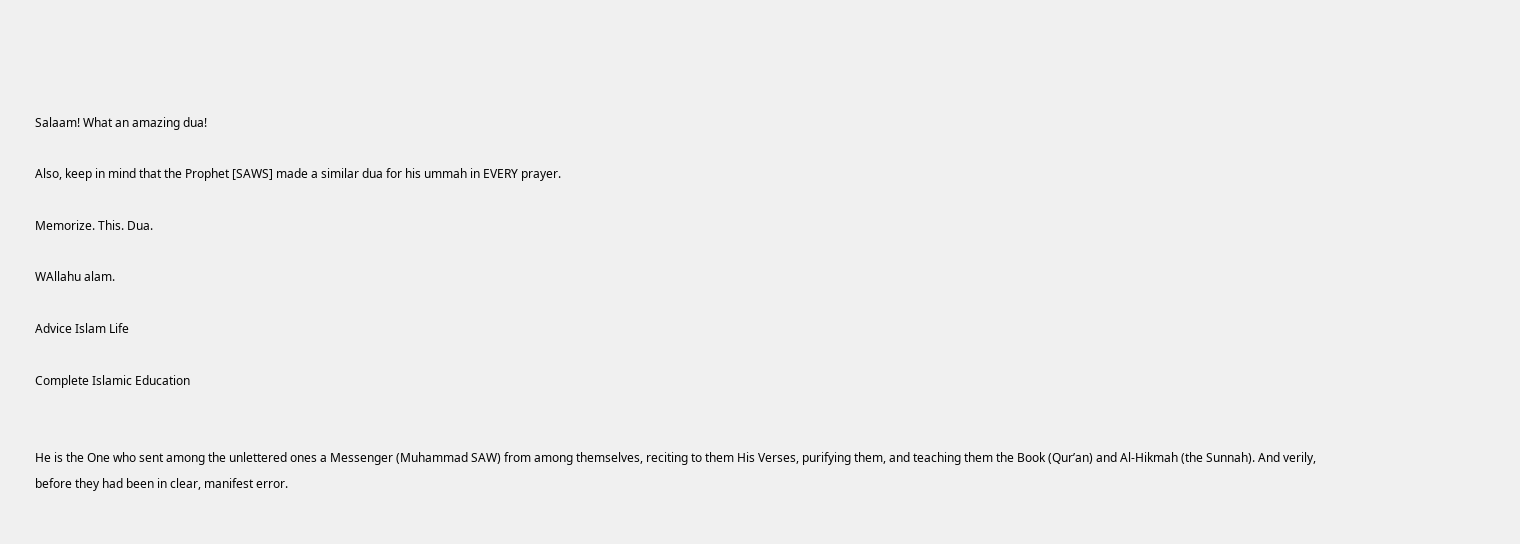Salaam! What an amazing dua!

Also, keep in mind that the Prophet [SAWS] made a similar dua for his ummah in EVERY prayer.

Memorize. This. Dua.

WAllahu alam.

Advice Islam Life

Complete Islamic Education


He is the One who sent among the unlettered ones a Messenger (Muhammad SAW) from among themselves, reciting to them His Verses, purifying them, and teaching them the Book (Qur’an) and Al-Hikmah (the Sunnah). And verily, before they had been in clear, manifest error.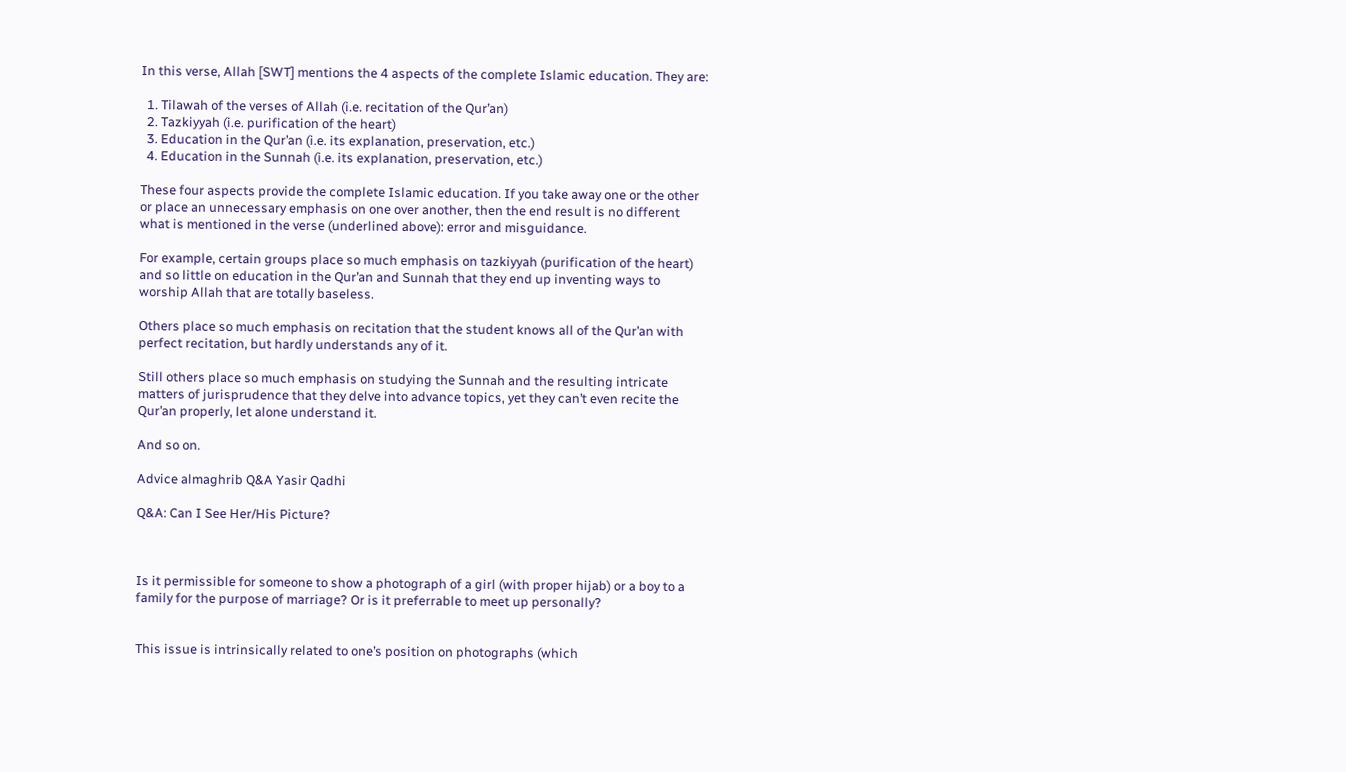In this verse, Allah [SWT] mentions the 4 aspects of the complete Islamic education. They are:

  1. Tilawah of the verses of Allah (i.e. recitation of the Qur’an)
  2. Tazkiyyah (i.e. purification of the heart)
  3. Education in the Qur’an (i.e. its explanation, preservation, etc.)
  4. Education in the Sunnah (i.e. its explanation, preservation, etc.)

These four aspects provide the complete Islamic education. If you take away one or the other or place an unnecessary emphasis on one over another, then the end result is no different what is mentioned in the verse (underlined above): error and misguidance.

For example, certain groups place so much emphasis on tazkiyyah (purification of the heart) and so little on education in the Qur’an and Sunnah that they end up inventing ways to worship Allah that are totally baseless.

Others place so much emphasis on recitation that the student knows all of the Qur’an with perfect recitation, but hardly understands any of it.

Still others place so much emphasis on studying the Sunnah and the resulting intricate matters of jurisprudence that they delve into advance topics, yet they can’t even recite the Qur’an properly, let alone understand it.

And so on.

Advice almaghrib Q&A Yasir Qadhi

Q&A: Can I See Her/His Picture?



Is it permissible for someone to show a photograph of a girl (with proper hijab) or a boy to a family for the purpose of marriage? Or is it preferrable to meet up personally?


This issue is intrinsically related to one’s position on photographs (which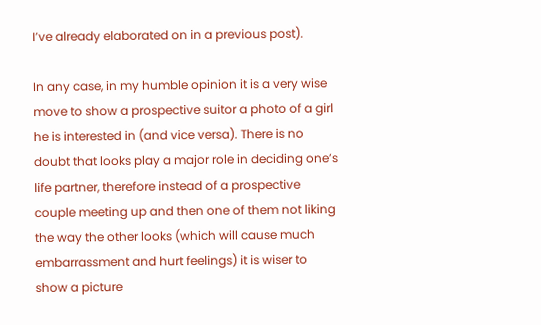I’ve already elaborated on in a previous post).

In any case, in my humble opinion it is a very wise move to show a prospective suitor a photo of a girl he is interested in (and vice versa). There is no doubt that looks play a major role in deciding one’s life partner, therefore instead of a prospective couple meeting up and then one of them not liking the way the other looks (which will cause much embarrassment and hurt feelings) it is wiser to show a picture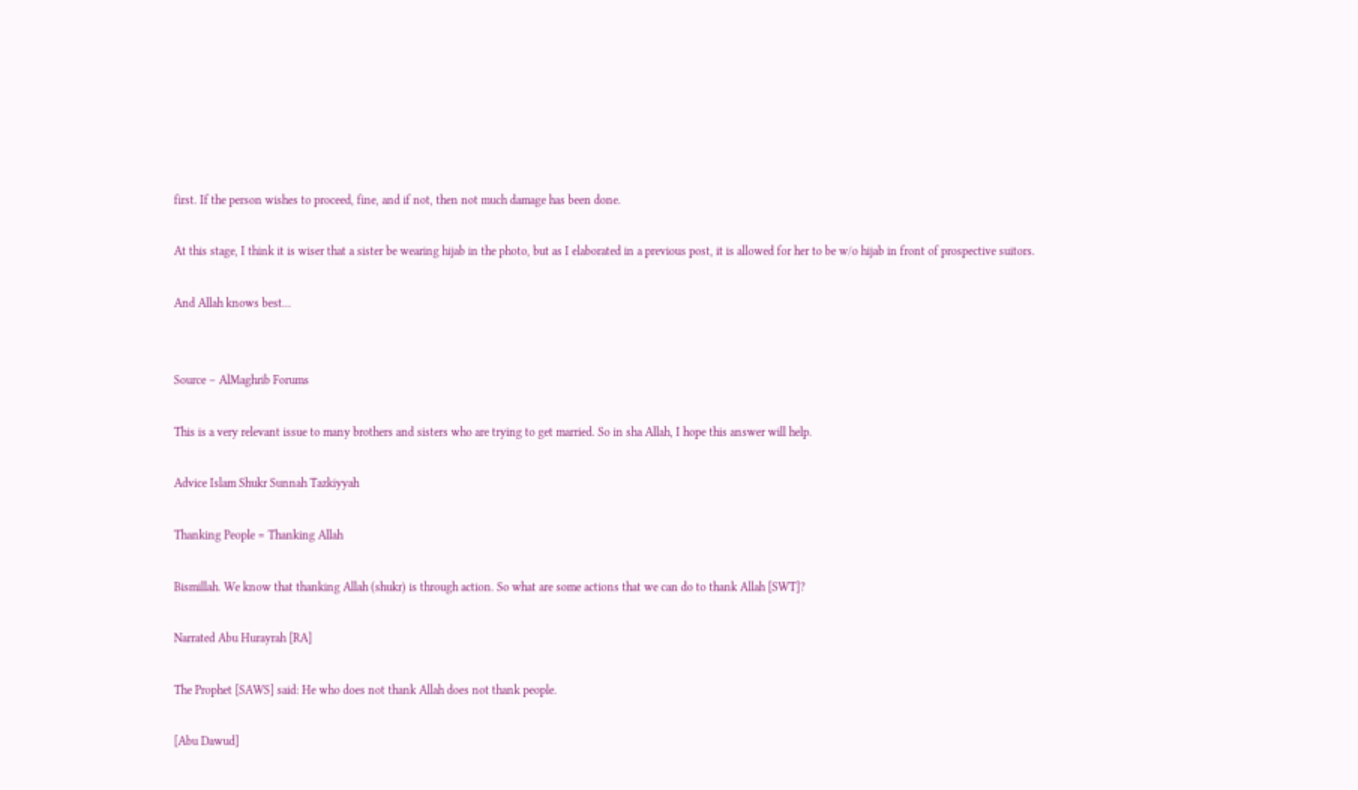first. If the person wishes to proceed, fine, and if not, then not much damage has been done.

At this stage, I think it is wiser that a sister be wearing hijab in the photo, but as I elaborated in a previous post, it is allowed for her to be w/o hijab in front of prospective suitors.

And Allah knows best…


Source – AlMaghrib Forums

This is a very relevant issue to many brothers and sisters who are trying to get married. So in sha Allah, I hope this answer will help.

Advice Islam Shukr Sunnah Tazkiyyah

Thanking People = Thanking Allah

Bismillah. We know that thanking Allah (shukr) is through action. So what are some actions that we can do to thank Allah [SWT]?

Narrated Abu Hurayrah [RA]

The Prophet [SAWS] said: He who does not thank Allah does not thank people.

[Abu Dawud]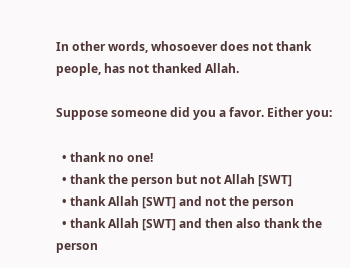In other words, whosoever does not thank people, has not thanked Allah.

Suppose someone did you a favor. Either you:

  • thank no one!
  • thank the person but not Allah [SWT]
  • thank Allah [SWT] and not the person
  • thank Allah [SWT] and then also thank the person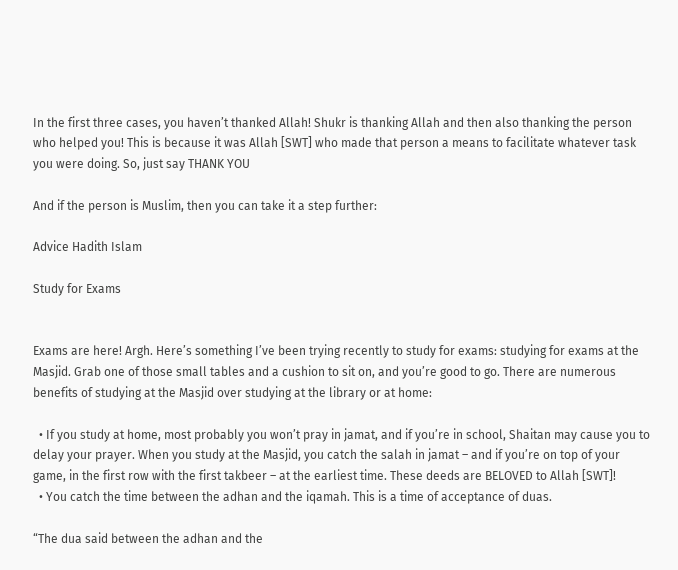In the first three cases, you haven’t thanked Allah! Shukr is thanking Allah and then also thanking the person who helped you! This is because it was Allah [SWT] who made that person a means to facilitate whatever task you were doing. So, just say THANK YOU

And if the person is Muslim, then you can take it a step further:

Advice Hadith Islam

Study for Exams


Exams are here! Argh. Here’s something I’ve been trying recently to study for exams: studying for exams at the Masjid. Grab one of those small tables and a cushion to sit on, and you’re good to go. There are numerous benefits of studying at the Masjid over studying at the library or at home:

  • If you study at home, most probably you won’t pray in jamat, and if you’re in school, Shaitan may cause you to delay your prayer. When you study at the Masjid, you catch the salah in jamat – and if you’re on top of your game, in the first row with the first takbeer – at the earliest time. These deeds are BELOVED to Allah [SWT]!
  • You catch the time between the adhan and the iqamah. This is a time of acceptance of duas.

“The dua said between the adhan and the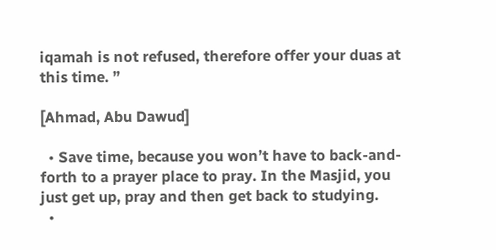iqamah is not refused, therefore offer your duas at this time. ”

[Ahmad, Abu Dawud]

  • Save time, because you won’t have to back-and-forth to a prayer place to pray. In the Masjid, you just get up, pray and then get back to studying.
  •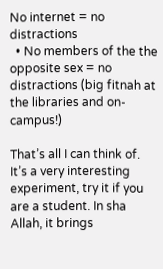No internet = no distractions
  • No members of the the opposite sex = no distractions (big fitnah at the libraries and on-campus!)

That’s all I can think of. It’s a very interesting experiment, try it if you are a student. In sha Allah, it brings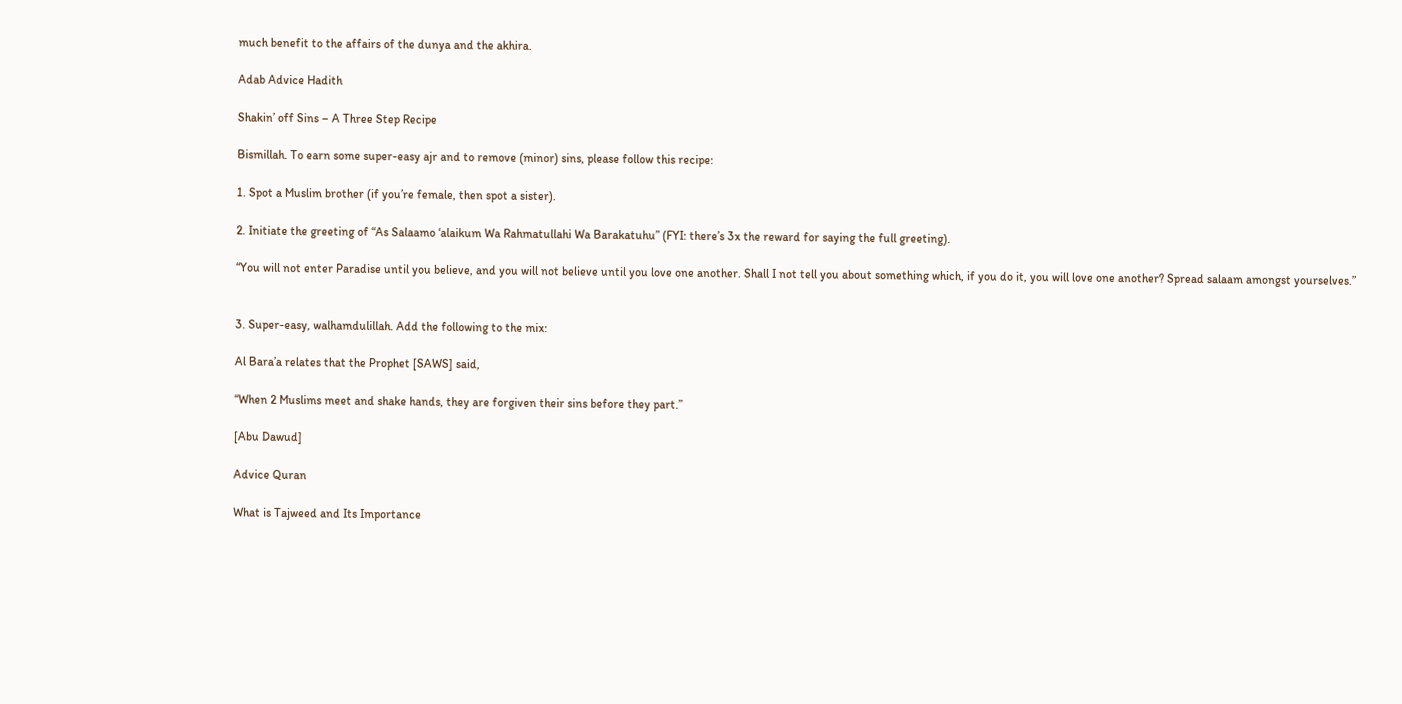much benefit to the affairs of the dunya and the akhira.

Adab Advice Hadith

Shakin’ off Sins – A Three Step Recipe

Bismillah. To earn some super-easy ajr and to remove (minor) sins, please follow this recipe:

1. Spot a Muslim brother (if you’re female, then spot a sister).

2. Initiate the greeting of “As Salaamo ‘alaikum Wa Rahmatullahi Wa Barakatuhu” (FYI: there’s 3x the reward for saying the full greeting).

“You will not enter Paradise until you believe, and you will not believe until you love one another. Shall I not tell you about something which, if you do it, you will love one another? Spread salaam amongst yourselves.”


3. Super-easy, walhamdulillah. Add the following to the mix:

Al Bara’a relates that the Prophet [SAWS] said,

“When 2 Muslims meet and shake hands, they are forgiven their sins before they part.”

[Abu Dawud]

Advice Quran

What is Tajweed and Its Importance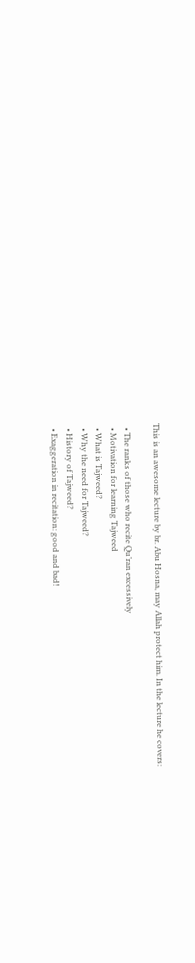This is an awesome lecture by br. Abu Hosna, may Allah protect him. In the lecture he covers:

  • The ranks of those who recite Qu’ran excessively
  • Motivation for learning Tajweed
  • What is Tajweed?
  • Why the need for Tajweed?
  • History of Tajweed?
  • Exaggeration in recitation: good and bad!